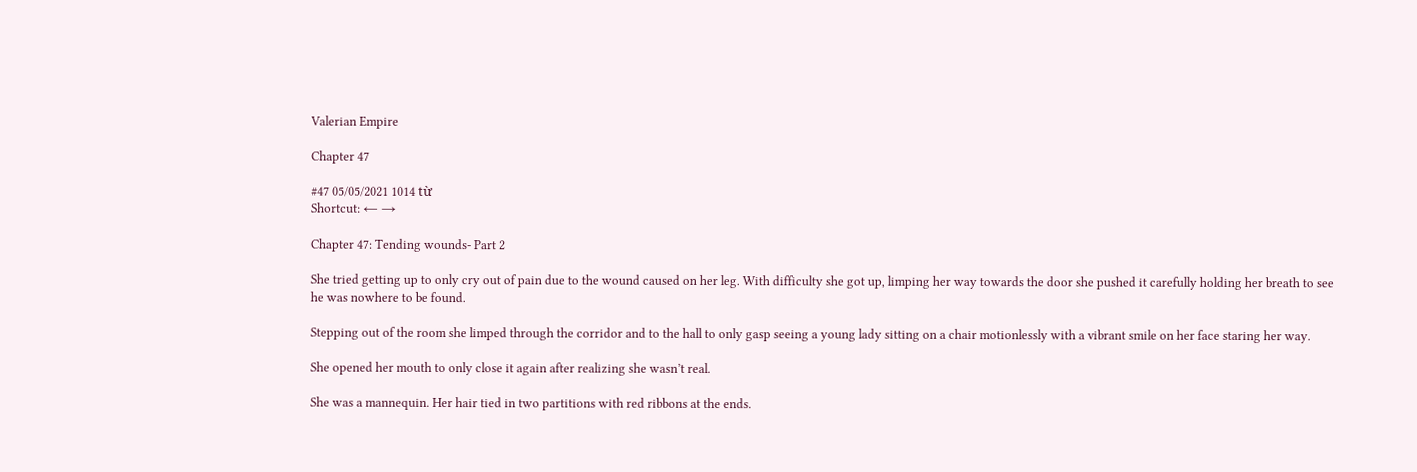Valerian Empire

Chapter 47

#47 05/05/2021 1014 từ
Shortcut: ← →

Chapter 47: Tending wounds- Part 2

She tried getting up to only cry out of pain due to the wound caused on her leg. With difficulty she got up, limping her way towards the door she pushed it carefully holding her breath to see he was nowhere to be found.

Stepping out of the room she limped through the corridor and to the hall to only gasp seeing a young lady sitting on a chair motionlessly with a vibrant smile on her face staring her way.

She opened her mouth to only close it again after realizing she wasn’t real.

She was a mannequin. Her hair tied in two partitions with red ribbons at the ends.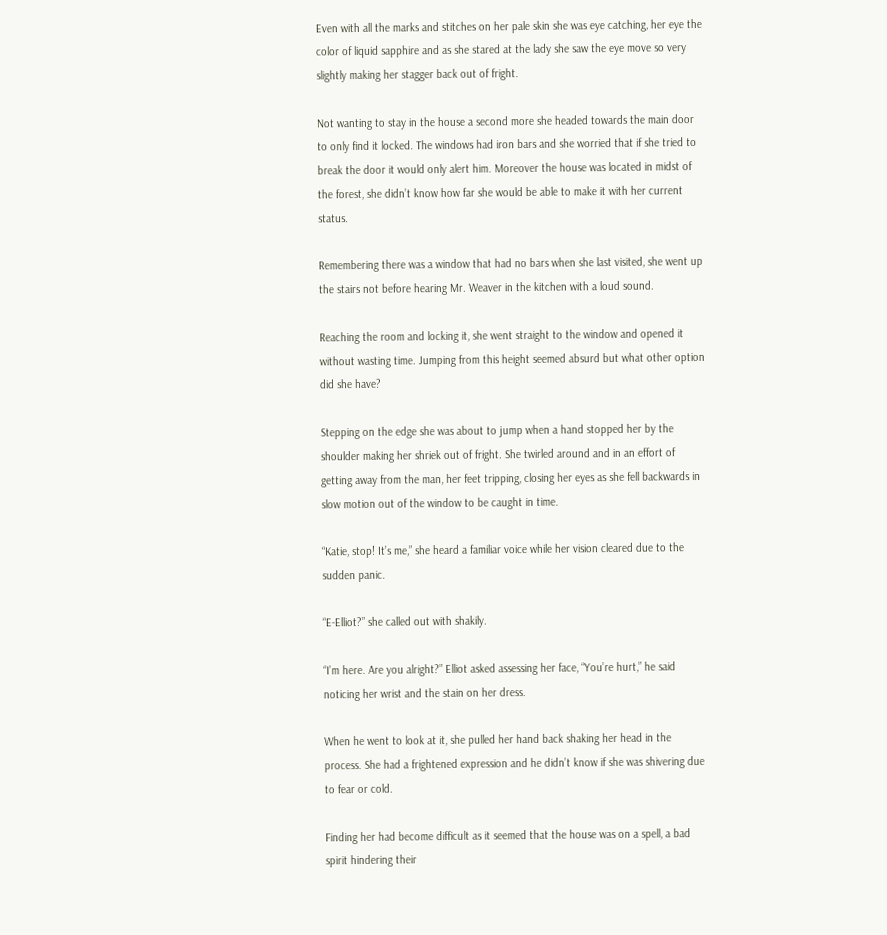Even with all the marks and stitches on her pale skin she was eye catching, her eye the color of liquid sapphire and as she stared at the lady she saw the eye move so very slightly making her stagger back out of fright.

Not wanting to stay in the house a second more she headed towards the main door to only find it locked. The windows had iron bars and she worried that if she tried to break the door it would only alert him. Moreover the house was located in midst of the forest, she didn’t know how far she would be able to make it with her current status.

Remembering there was a window that had no bars when she last visited, she went up the stairs not before hearing Mr. Weaver in the kitchen with a loud sound.

Reaching the room and locking it, she went straight to the window and opened it without wasting time. Jumping from this height seemed absurd but what other option did she have?

Stepping on the edge she was about to jump when a hand stopped her by the shoulder making her shriek out of fright. She twirled around and in an effort of getting away from the man, her feet tripping, closing her eyes as she fell backwards in slow motion out of the window to be caught in time.

“Katie, stop! It’s me,” she heard a familiar voice while her vision cleared due to the sudden panic.

“E-Elliot?” she called out with shakily.

“I’m here. Are you alright?” Elliot asked assessing her face, “You’re hurt,” he said noticing her wrist and the stain on her dress.

When he went to look at it, she pulled her hand back shaking her head in the process. She had a frightened expression and he didn’t know if she was shivering due to fear or cold.

Finding her had become difficult as it seemed that the house was on a spell, a bad spirit hindering their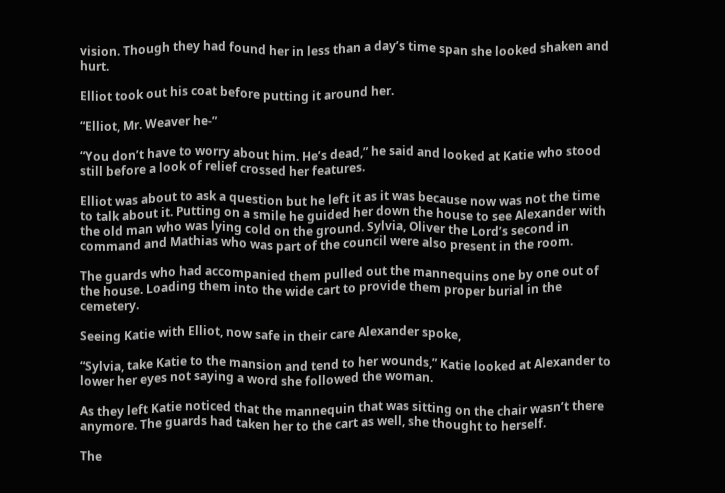vision. Though they had found her in less than a day’s time span she looked shaken and hurt.

Elliot took out his coat before putting it around her.

“Elliot, Mr. Weaver he-”

“You don’t have to worry about him. He’s dead,” he said and looked at Katie who stood still before a look of relief crossed her features.

Elliot was about to ask a question but he left it as it was because now was not the time to talk about it. Putting on a smile he guided her down the house to see Alexander with the old man who was lying cold on the ground. Sylvia, Oliver the Lord’s second in command and Mathias who was part of the council were also present in the room.

The guards who had accompanied them pulled out the mannequins one by one out of the house. Loading them into the wide cart to provide them proper burial in the cemetery.

Seeing Katie with Elliot, now safe in their care Alexander spoke,

“Sylvia, take Katie to the mansion and tend to her wounds,” Katie looked at Alexander to lower her eyes not saying a word she followed the woman.

As they left Katie noticed that the mannequin that was sitting on the chair wasn’t there anymore. The guards had taken her to the cart as well, she thought to herself.

The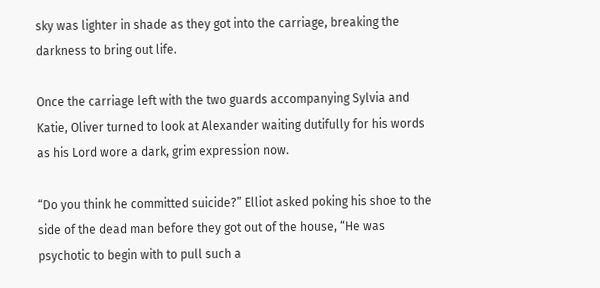sky was lighter in shade as they got into the carriage, breaking the darkness to bring out life.

Once the carriage left with the two guards accompanying Sylvia and Katie, Oliver turned to look at Alexander waiting dutifully for his words as his Lord wore a dark, grim expression now.

“Do you think he committed suicide?” Elliot asked poking his shoe to the side of the dead man before they got out of the house, “He was psychotic to begin with to pull such a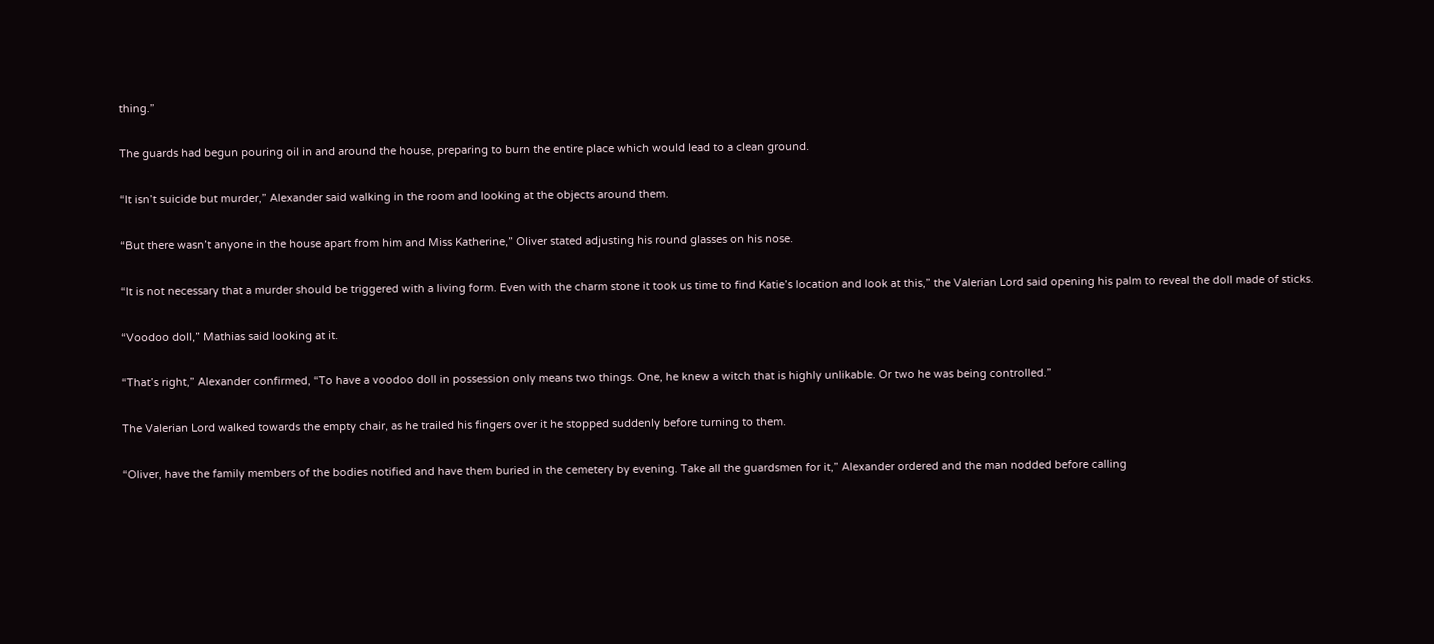thing.”

The guards had begun pouring oil in and around the house, preparing to burn the entire place which would lead to a clean ground.

“It isn’t suicide but murder,” Alexander said walking in the room and looking at the objects around them.

“But there wasn’t anyone in the house apart from him and Miss Katherine,” Oliver stated adjusting his round glasses on his nose.

“It is not necessary that a murder should be triggered with a living form. Even with the charm stone it took us time to find Katie’s location and look at this,” the Valerian Lord said opening his palm to reveal the doll made of sticks.

“Voodoo doll,” Mathias said looking at it.

“That’s right,” Alexander confirmed, “To have a voodoo doll in possession only means two things. One, he knew a witch that is highly unlikable. Or two he was being controlled.”

The Valerian Lord walked towards the empty chair, as he trailed his fingers over it he stopped suddenly before turning to them.

“Oliver, have the family members of the bodies notified and have them buried in the cemetery by evening. Take all the guardsmen for it,” Alexander ordered and the man nodded before calling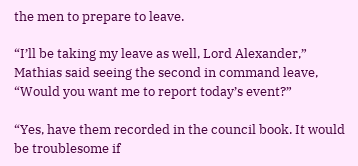the men to prepare to leave.

“I’ll be taking my leave as well, Lord Alexander,” Mathias said seeing the second in command leave, “Would you want me to report today’s event?”

“Yes, have them recorded in the council book. It would be troublesome if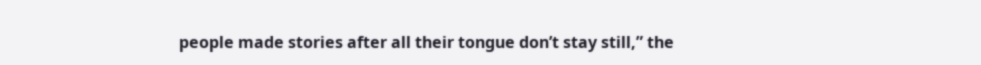people made stories after all their tongue don’t stay still,” the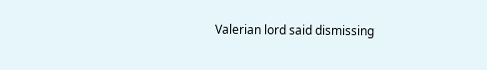Valerian lord said dismissing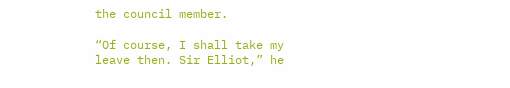the council member.

“Of course, I shall take my leave then. Sir Elliot,” he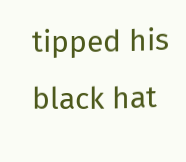tipped his black hat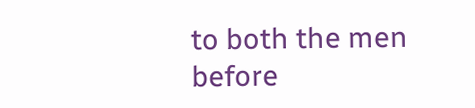to both the men before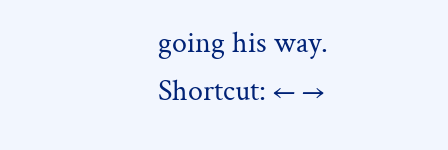going his way.
Shortcut: ← →